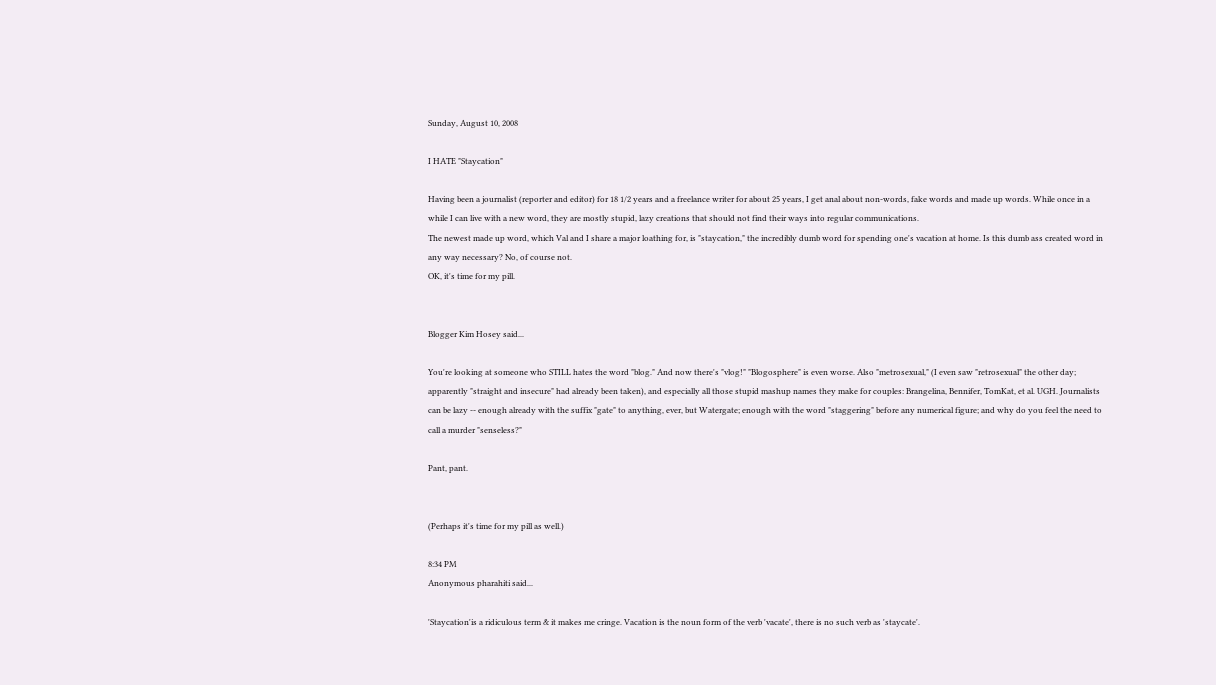Sunday, August 10, 2008

I HATE "Staycation"

Having been a journalist (reporter and editor) for 18 1/2 years and a freelance writer for about 25 years, I get anal about non-words, fake words and made up words. While once in a while I can live with a new word, they are mostly stupid, lazy creations that should not find their ways into regular communications.
The newest made up word, which Val and I share a major loathing for, is "staycation," the incredibly dumb word for spending one's vacation at home. Is this dumb ass created word in any way necessary? No, of course not.
OK, it's time for my pill.


Blogger Kim Hosey said...

You're looking at someone who STILL hates the word "blog." And now there's "vlog!" "Blogosphere" is even worse. Also "metrosexual," (I even saw "retrosexual" the other day; apparently "straight and insecure" had already been taken), and especially all those stupid mashup names they make for couples: Brangelina, Bennifer, TomKat, et al. UGH. Journalists can be lazy -- enough already with the suffix "gate" to anything, ever, but Watergate; enough with the word "staggering" before any numerical figure; and why do you feel the need to call a murder "senseless?"

Pant, pant.


(Perhaps it's time for my pill as well.)

8:34 PM
Anonymous pharahiti said...

'Staycation'is a ridiculous term & it makes me cringe. Vacation is the noun form of the verb 'vacate', there is no such verb as 'staycate'.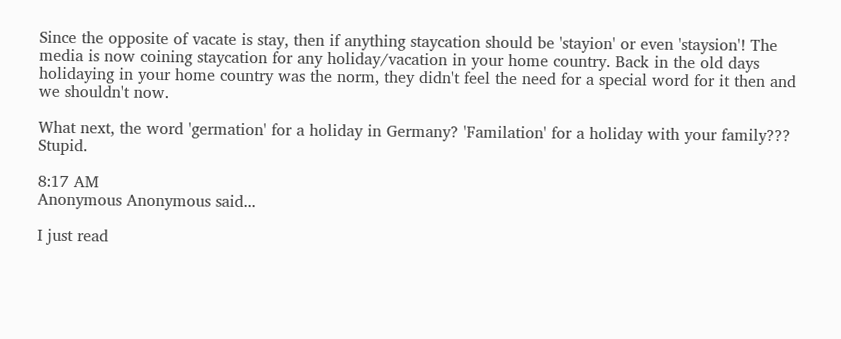Since the opposite of vacate is stay, then if anything staycation should be 'stayion' or even 'staysion'! The media is now coining staycation for any holiday/vacation in your home country. Back in the old days holidaying in your home country was the norm, they didn't feel the need for a special word for it then and we shouldn't now.

What next, the word 'germation' for a holiday in Germany? 'Familation' for a holiday with your family??? Stupid.

8:17 AM
Anonymous Anonymous said...

I just read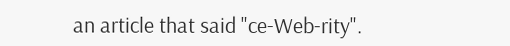an article that said "ce-Web-rity".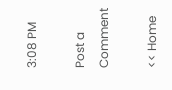3:08 PM

Post a Comment

<< Home